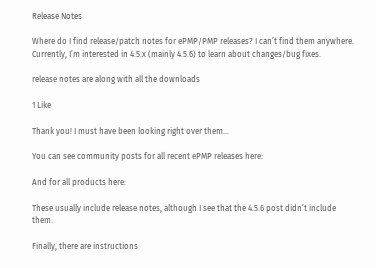Release Notes

Where do I find release/patch notes for ePMP/PMP releases? I can’t find them anywhere.
Currently, I’m interested in 4.5.x (mainly 4.5.6) to learn about changes/bug fixes.

release notes are along with all the downloads

1 Like

Thank you! I must have been looking right over them…

You can see community posts for all recent ePMP releases here:

And for all products here:

These usually include release notes, although I see that the 4.5.6 post didn’t include them.

Finally, there are instructions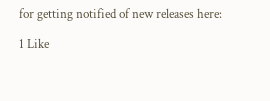for getting notified of new releases here:

1 Like